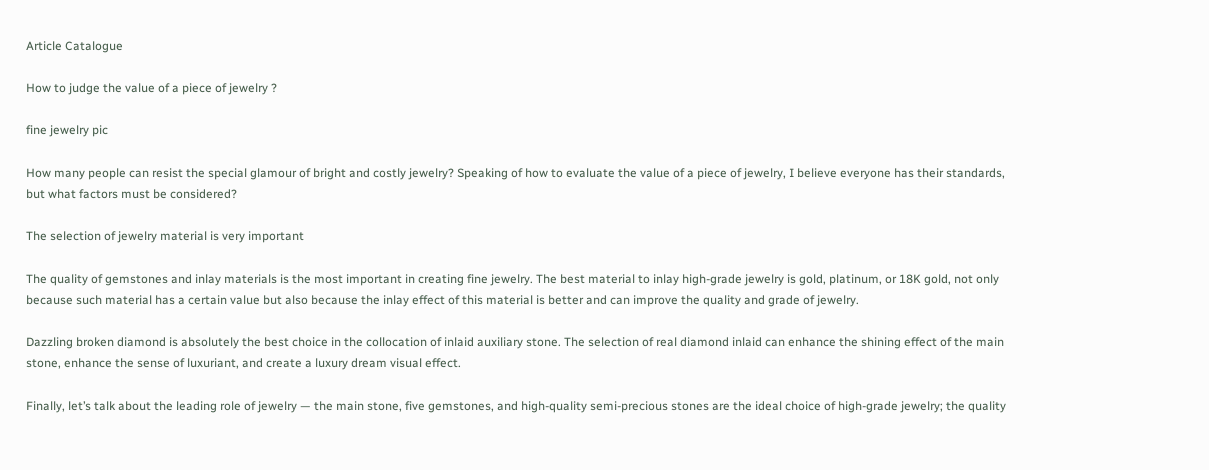Article Catalogue

How to judge the value of a piece of jewelry ?

fine jewelry pic

How many people can resist the special glamour of bright and costly jewelry? Speaking of how to evaluate the value of a piece of jewelry, I believe everyone has their standards, but what factors must be considered?

The selection of jewelry material is very important

The quality of gemstones and inlay materials is the most important in creating fine jewelry. The best material to inlay high-grade jewelry is gold, platinum, or 18K gold, not only because such material has a certain value but also because the inlay effect of this material is better and can improve the quality and grade of jewelry.

Dazzling broken diamond is absolutely the best choice in the collocation of inlaid auxiliary stone. The selection of real diamond inlaid can enhance the shining effect of the main stone, enhance the sense of luxuriant, and create a luxury dream visual effect.

Finally, let’s talk about the leading role of jewelry — the main stone, five gemstones, and high-quality semi-precious stones are the ideal choice of high-grade jewelry; the quality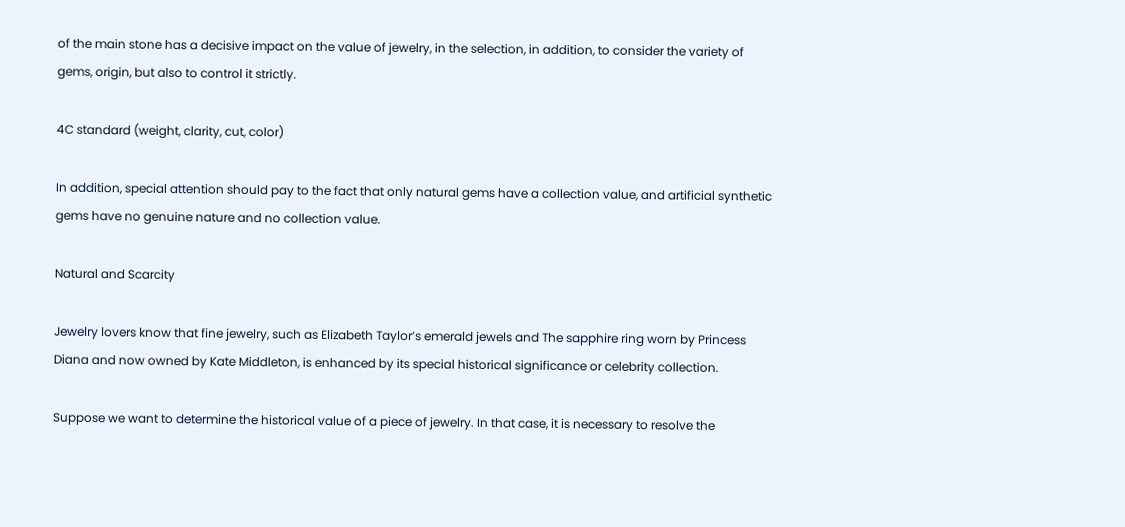of the main stone has a decisive impact on the value of jewelry, in the selection, in addition, to consider the variety of gems, origin, but also to control it strictly.

4C standard (weight, clarity, cut, color)

In addition, special attention should pay to the fact that only natural gems have a collection value, and artificial synthetic gems have no genuine nature and no collection value.

Natural and Scarcity

Jewelry lovers know that fine jewelry, such as Elizabeth Taylor’s emerald jewels and The sapphire ring worn by Princess Diana and now owned by Kate Middleton, is enhanced by its special historical significance or celebrity collection.

Suppose we want to determine the historical value of a piece of jewelry. In that case, it is necessary to resolve the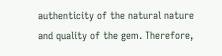authenticity of the natural nature and quality of the gem. Therefore,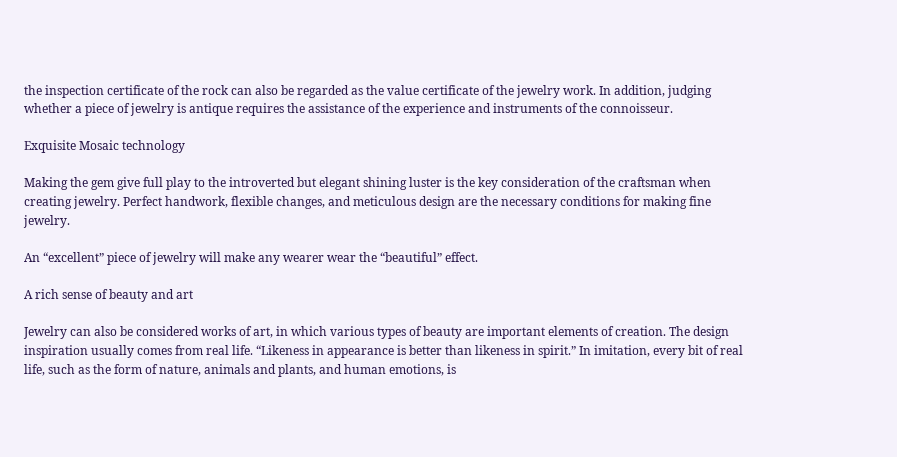the inspection certificate of the rock can also be regarded as the value certificate of the jewelry work. In addition, judging whether a piece of jewelry is antique requires the assistance of the experience and instruments of the connoisseur.

Exquisite Mosaic technology

Making the gem give full play to the introverted but elegant shining luster is the key consideration of the craftsman when creating jewelry. Perfect handwork, flexible changes, and meticulous design are the necessary conditions for making fine jewelry.

An “excellent” piece of jewelry will make any wearer wear the “beautiful” effect.

A rich sense of beauty and art

Jewelry can also be considered works of art, in which various types of beauty are important elements of creation. The design inspiration usually comes from real life. “Likeness in appearance is better than likeness in spirit.” In imitation, every bit of real life, such as the form of nature, animals and plants, and human emotions, is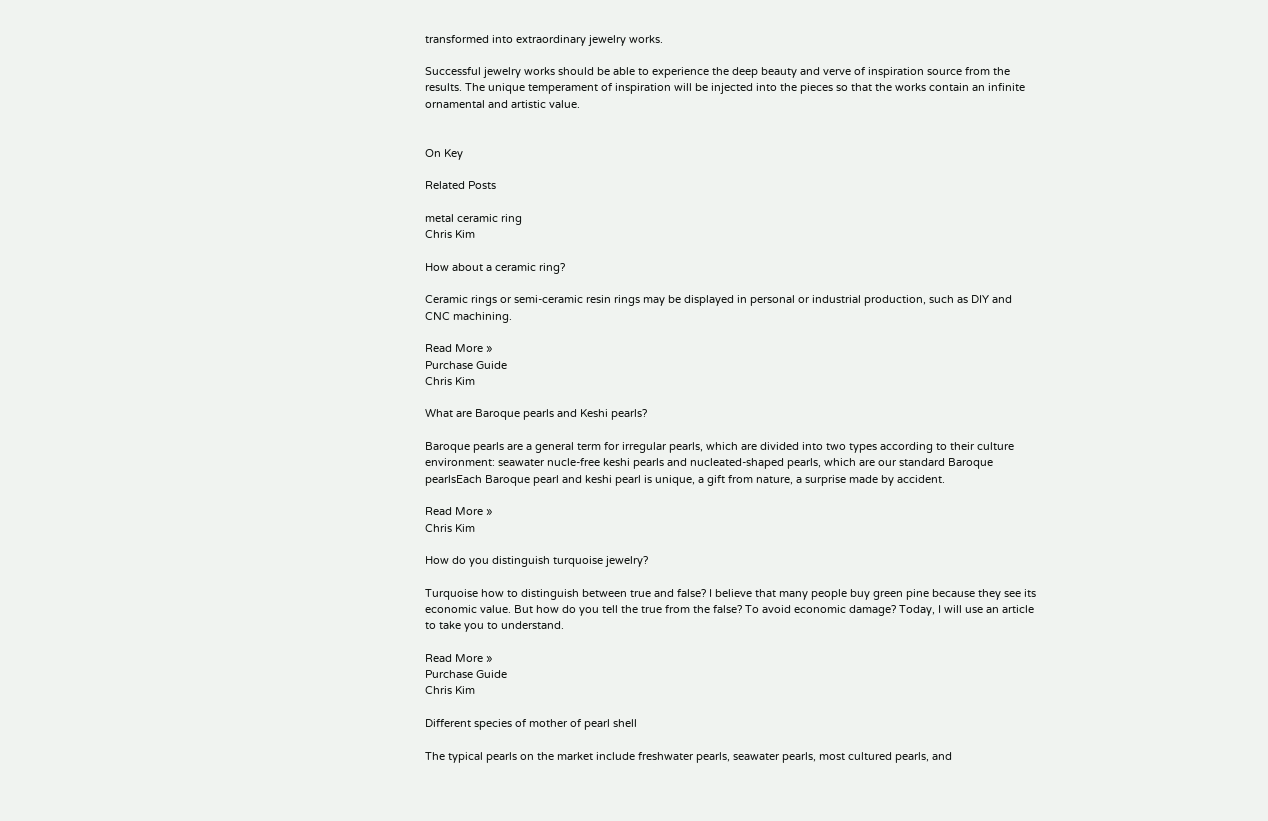transformed into extraordinary jewelry works.

Successful jewelry works should be able to experience the deep beauty and verve of inspiration source from the results. The unique temperament of inspiration will be injected into the pieces so that the works contain an infinite ornamental and artistic value.


On Key

Related Posts

metal ceramic ring
Chris Kim

How about a ceramic ring?

Ceramic rings or semi-ceramic resin rings may be displayed in personal or industrial production, such as DIY and CNC machining.

Read More »
Purchase Guide
Chris Kim

What are Baroque pearls and Keshi pearls?

Baroque pearls are a general term for irregular pearls, which are divided into two types according to their culture environment: seawater nucle-free keshi pearls and nucleated-shaped pearls, which are our standard Baroque pearlsEach Baroque pearl and keshi pearl is unique, a gift from nature, a surprise made by accident.

Read More »
Chris Kim

How do you distinguish turquoise jewelry?

Turquoise how to distinguish between true and false? I believe that many people buy green pine because they see its economic value. But how do you tell the true from the false? To avoid economic damage? Today, I will use an article to take you to understand.

Read More »
Purchase Guide
Chris Kim

Different species of mother of pearl shell

The typical pearls on the market include freshwater pearls, seawater pearls, most cultured pearls, and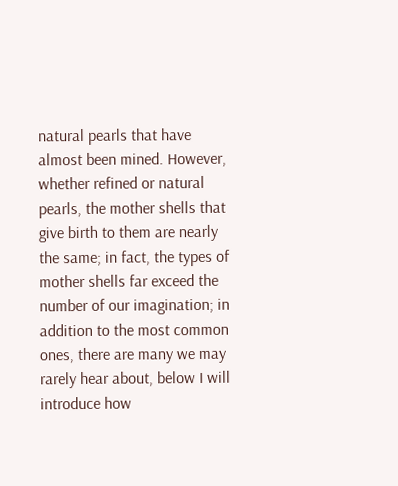natural pearls that have almost been mined. However, whether refined or natural pearls, the mother shells that give birth to them are nearly the same; in fact, the types of mother shells far exceed the number of our imagination; in addition to the most common ones, there are many we may rarely hear about, below I will introduce how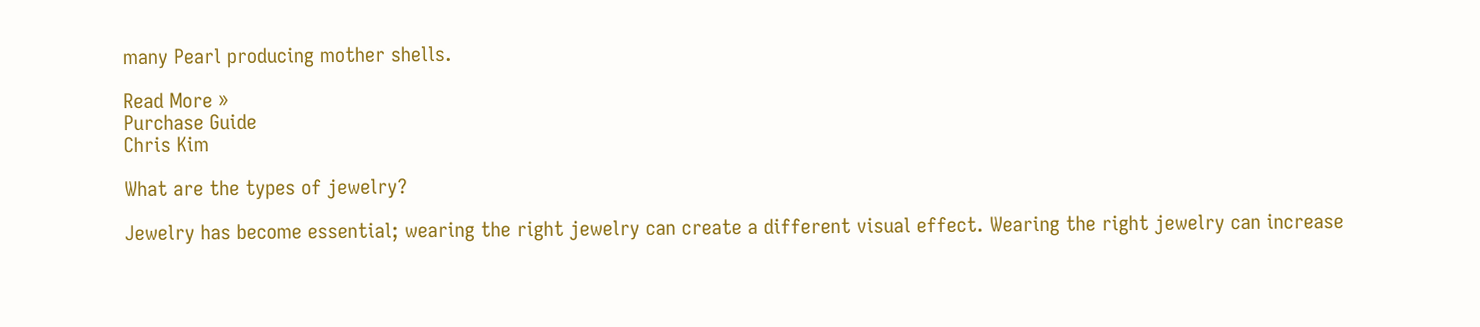many Pearl producing mother shells.

Read More »
Purchase Guide
Chris Kim

What are the types of jewelry?

Jewelry has become essential; wearing the right jewelry can create a different visual effect. Wearing the right jewelry can increase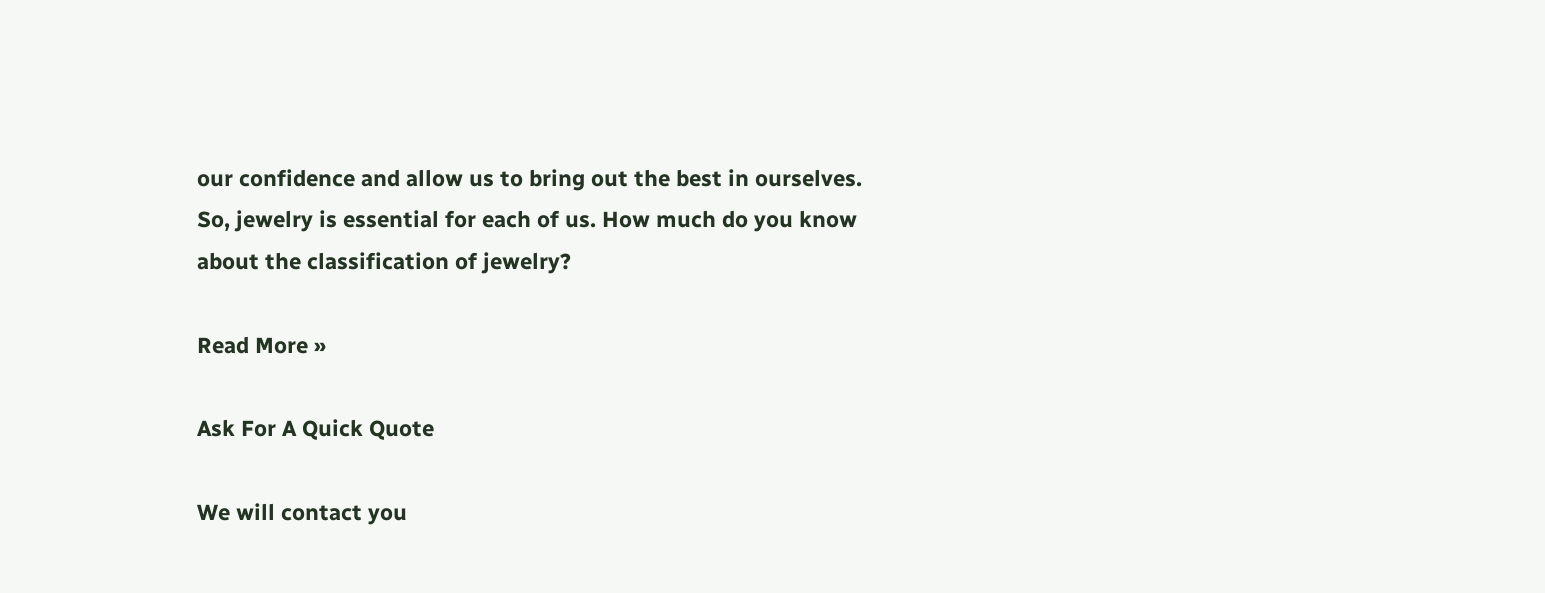our confidence and allow us to bring out the best in ourselves. So, jewelry is essential for each of us. How much do you know about the classification of jewelry?

Read More »

Ask For A Quick Quote

We will contact you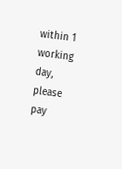within 1 working day, please pay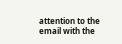attention to the email with the